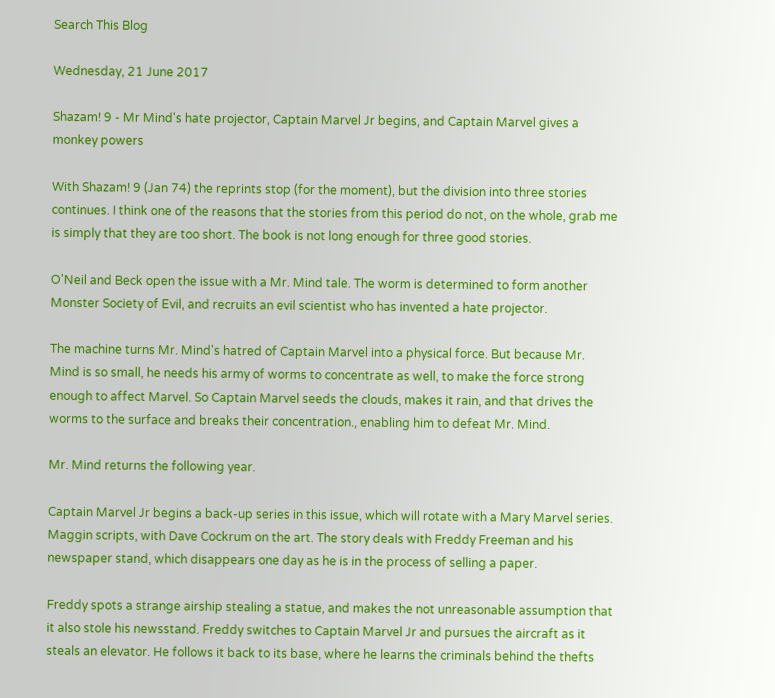Search This Blog

Wednesday, 21 June 2017

Shazam! 9 - Mr Mind's hate projector, Captain Marvel Jr begins, and Captain Marvel gives a monkey powers

With Shazam! 9 (Jan 74) the reprints stop (for the moment), but the division into three stories continues. I think one of the reasons that the stories from this period do not, on the whole, grab me is simply that they are too short. The book is not long enough for three good stories.

O'Neil and Beck open the issue with a Mr. Mind tale. The worm is determined to form another Monster Society of Evil, and recruits an evil scientist who has invented a hate projector.

The machine turns Mr. Mind's hatred of Captain Marvel into a physical force. But because Mr. Mind is so small, he needs his army of worms to concentrate as well, to make the force strong enough to affect Marvel. So Captain Marvel seeds the clouds, makes it rain, and that drives the worms to the surface and breaks their concentration., enabling him to defeat Mr. Mind.

Mr. Mind returns the following year.

Captain Marvel Jr begins a back-up series in this issue, which will rotate with a Mary Marvel series. Maggin scripts, with Dave Cockrum on the art. The story deals with Freddy Freeman and his newspaper stand, which disappears one day as he is in the process of selling a paper.

Freddy spots a strange airship stealing a statue, and makes the not unreasonable assumption that it also stole his newsstand. Freddy switches to Captain Marvel Jr and pursues the aircraft as it steals an elevator. He follows it back to its base, where he learns the criminals behind the thefts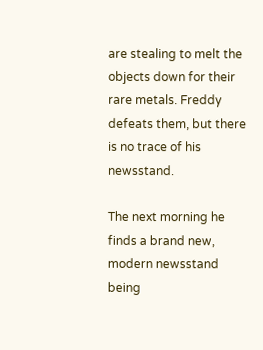are stealing to melt the objects down for their rare metals. Freddy defeats them, but there is no trace of his newsstand.

The next morning he finds a brand new, modern newsstand being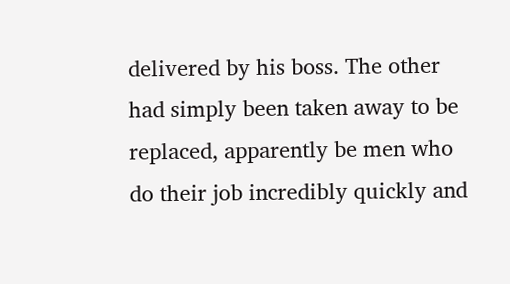delivered by his boss. The other had simply been taken away to be replaced, apparently be men who do their job incredibly quickly and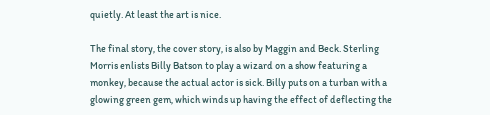quietly. At least the art is nice.

The final story, the cover story, is also by Maggin and Beck. Sterling Morris enlists Billy Batson to play a wizard on a show featuring a monkey, because the actual actor is sick. Billy puts on a turban with a glowing green gem, which winds up having the effect of deflecting the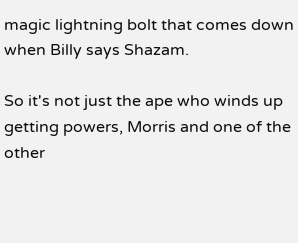magic lightning bolt that comes down when Billy says Shazam.

So it's not just the ape who winds up getting powers, Morris and one of the other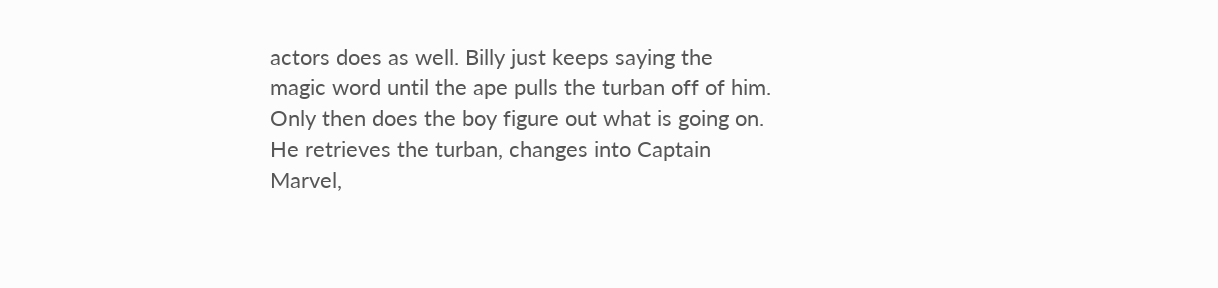actors does as well. Billy just keeps saying the magic word until the ape pulls the turban off of him. Only then does the boy figure out what is going on. He retrieves the turban, changes into Captain Marvel,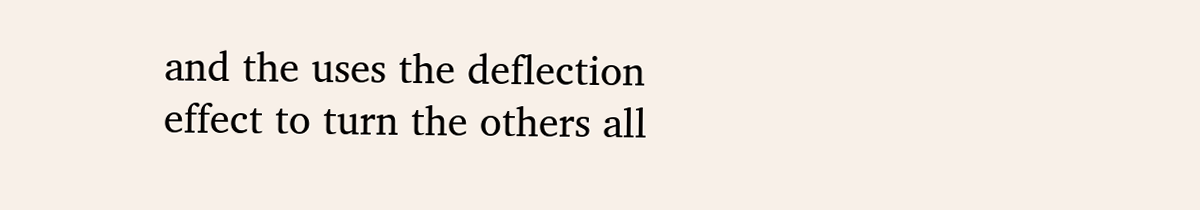and the uses the deflection effect to turn the others all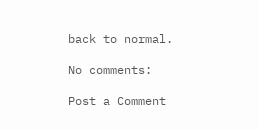back to normal.

No comments:

Post a Comment